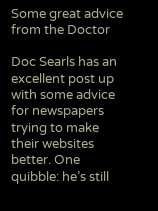Some great advice from the Doctor

Doc Searls has an excellent post up with some advice for newspapers trying to make their websites better. One quibble: he’s still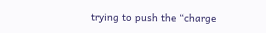trying to push the “charge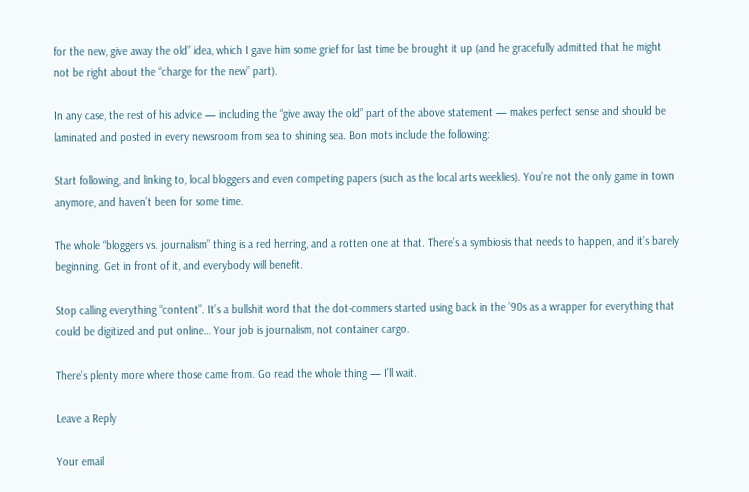for the new, give away the old” idea, which I gave him some grief for last time be brought it up (and he gracefully admitted that he might not be right about the “charge for the new” part).

In any case, the rest of his advice — including the “give away the old” part of the above statement — makes perfect sense and should be laminated and posted in every newsroom from sea to shining sea. Bon mots include the following:

Start following, and linking to, local bloggers and even competing papers (such as the local arts weeklies). You’re not the only game in town anymore, and haven’t been for some time.

The whole “bloggers vs. journalism” thing is a red herring, and a rotten one at that. There’s a symbiosis that needs to happen, and it’s barely beginning. Get in front of it, and everybody will benefit.

Stop calling everything “content”. It’s a bullshit word that the dot-commers started using back in the ’90s as a wrapper for everything that could be digitized and put online… Your job is journalism, not container cargo.

There’s plenty more where those came from. Go read the whole thing — I’ll wait.

Leave a Reply

Your email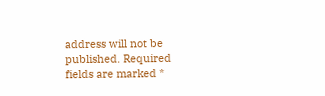address will not be published. Required fields are marked *